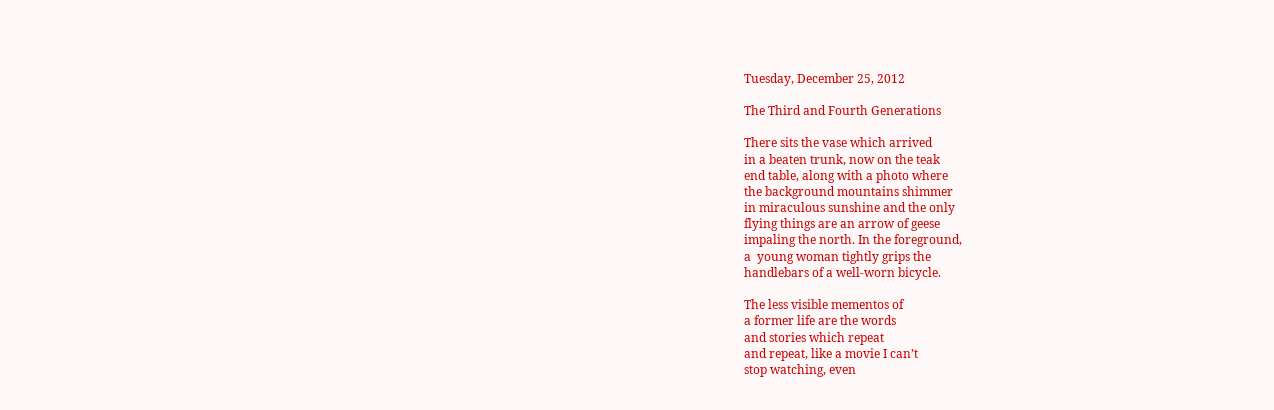Tuesday, December 25, 2012

The Third and Fourth Generations

There sits the vase which arrived
in a beaten trunk, now on the teak
end table, along with a photo where
the background mountains shimmer
in miraculous sunshine and the only
flying things are an arrow of geese
impaling the north. In the foreground,
a  young woman tightly grips the
handlebars of a well-worn bicycle.

The less visible mementos of
a former life are the words
and stories which repeat
and repeat, like a movie I can’t
stop watching, even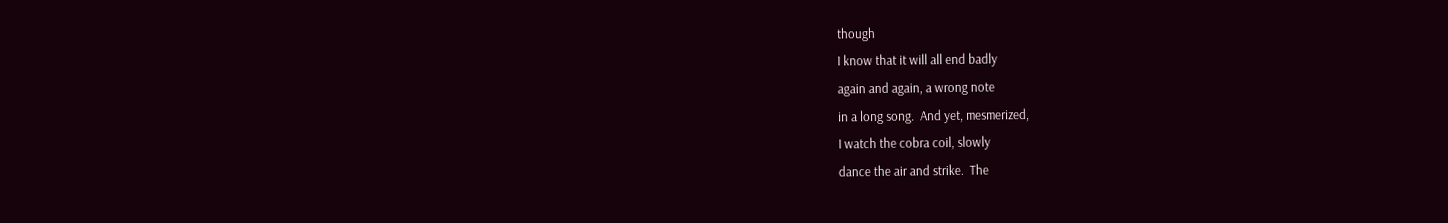though
I know that it will all end badly
again and again, a wrong note
in a long song.  And yet, mesmerized,
I watch the cobra coil, slowly
dance the air and strike.  The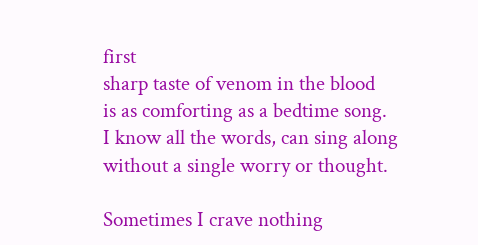first
sharp taste of venom in the blood
is as comforting as a bedtime song.
I know all the words, can sing along
without a single worry or thought.

Sometimes I crave nothing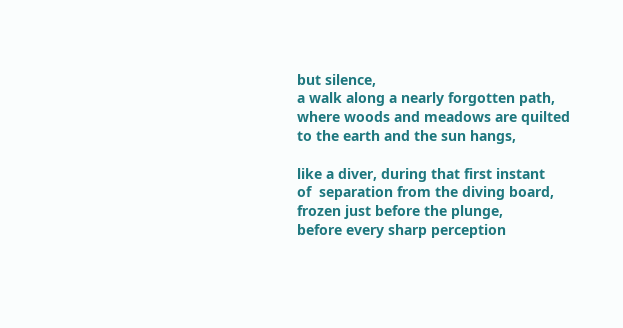but silence,
a walk along a nearly forgotten path,
where woods and meadows are quilted
to the earth and the sun hangs,

like a diver, during that first instant
of  separation from the diving board,
frozen just before the plunge,
before every sharp perception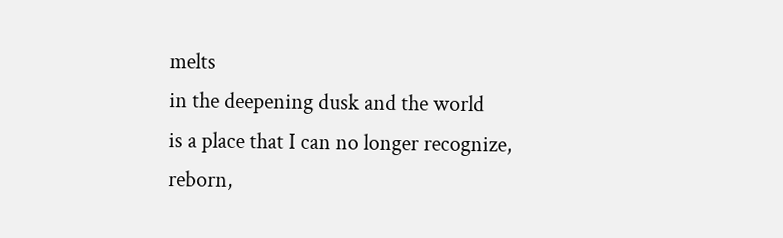melts
in the deepening dusk and the world
is a place that I can no longer recognize,
reborn,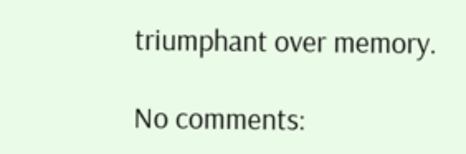triumphant over memory.

No comments: